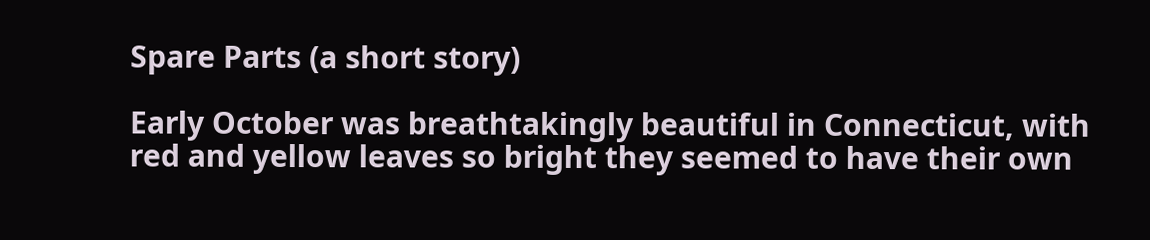Spare Parts (a short story)

Early October was breathtakingly beautiful in Connecticut, with red and yellow leaves so bright they seemed to have their own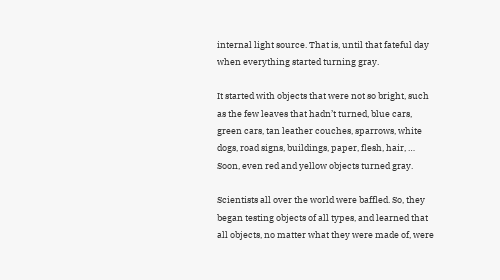internal light source. That is, until that fateful day when everything started turning gray.

It started with objects that were not so bright, such as the few leaves that hadn’t turned, blue cars, green cars, tan leather couches, sparrows, white dogs, road signs, buildings, paper, flesh, hair, … Soon, even red and yellow objects turned gray.

Scientists all over the world were baffled. So, they began testing objects of all types, and learned that all objects, no matter what they were made of, were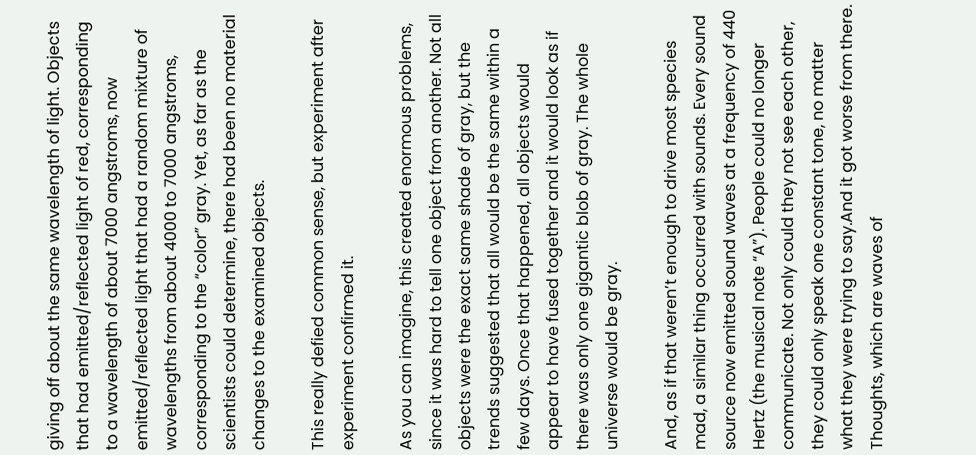giving off about the same wavelength of light. Objects that had emitted/reflected light of red, corresponding to a wavelength of about 7000 angstroms, now emitted/reflected light that had a random mixture of wavelengths from about 4000 to 7000 angstroms, corresponding to the “color” gray. Yet, as far as the scientists could determine, there had been no material changes to the examined objects.

This really defied common sense, but experiment after experiment confirmed it.

As you can imagine, this created enormous problems, since it was hard to tell one object from another. Not all objects were the exact same shade of gray, but the trends suggested that all would be the same within a few days. Once that happened, all objects would appear to have fused together and it would look as if there was only one gigantic blob of gray. The whole universe would be gray.

And, as if that weren’t enough to drive most species mad, a similar thing occurred with sounds. Every sound source now emitted sound waves at a frequency of 440 Hertz (the musical note “A”). People could no longer communicate. Not only could they not see each other, they could only speak one constant tone, no matter what they were trying to say.And it got worse from there. Thoughts, which are waves of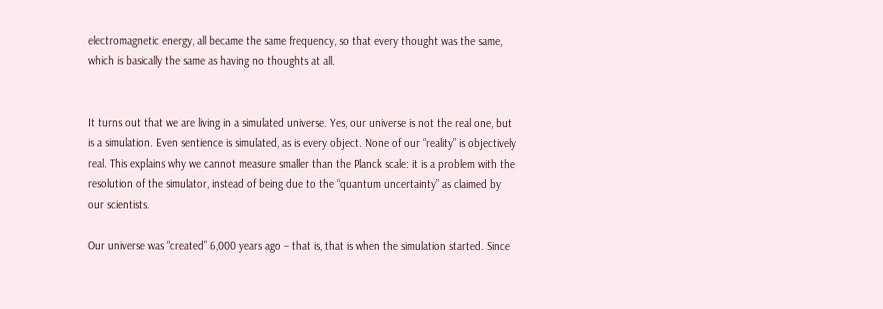electromagnetic energy, all became the same frequency, so that every thought was the same, which is basically the same as having no thoughts at all.


It turns out that we are living in a simulated universe. Yes, our universe is not the real one, but is a simulation. Even sentience is simulated, as is every object. None of our “reality” is objectively real. This explains why we cannot measure smaller than the Planck scale: it is a problem with the resolution of the simulator, instead of being due to the “quantum uncertainty” as claimed by our scientists.

Our universe was “created” 6,000 years ago – that is, that is when the simulation started. Since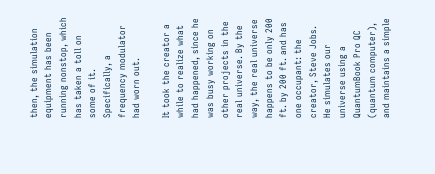then, the simulation equipment has been running nonstop, which has taken a toll on some of it. Specifically, a frequency modulator had worn out.

It took the creator a while to realize what had happened, since he was busy working on other projects in the real universe. By the way, the real universe happens to be only 200 ft. by 200 ft. and has one occupant: the creator, Steve Jobs. He simulates our universe using a QuantumBook Pro QC (quantum computer), and maintains a simple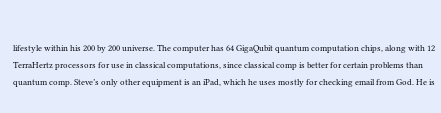lifestyle within his 200 by 200 universe. The computer has 64 GigaQubit quantum computation chips, along with 12 TerraHertz processors for use in classical computations, since classical comp is better for certain problems than quantum comp. Steve’s only other equipment is an iPad, which he uses mostly for checking email from God. He is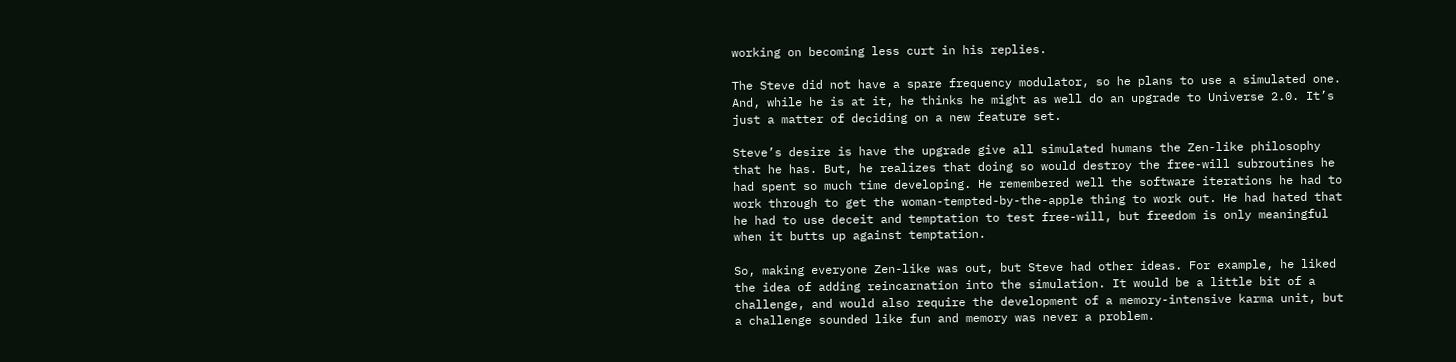working on becoming less curt in his replies.

The Steve did not have a spare frequency modulator, so he plans to use a simulated one. And, while he is at it, he thinks he might as well do an upgrade to Universe 2.0. It’s just a matter of deciding on a new feature set.

Steve’s desire is have the upgrade give all simulated humans the Zen-like philosophy that he has. But, he realizes that doing so would destroy the free-will subroutines he had spent so much time developing. He remembered well the software iterations he had to work through to get the woman-tempted-by-the-apple thing to work out. He had hated that he had to use deceit and temptation to test free-will, but freedom is only meaningful when it butts up against temptation.

So, making everyone Zen-like was out, but Steve had other ideas. For example, he liked the idea of adding reincarnation into the simulation. It would be a little bit of a challenge, and would also require the development of a memory-intensive karma unit, but a challenge sounded like fun and memory was never a problem.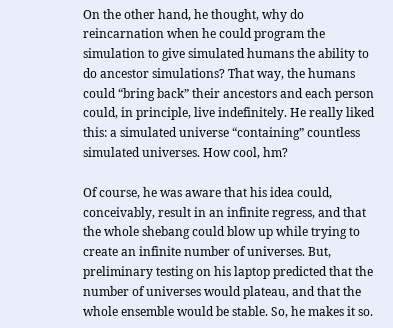On the other hand, he thought, why do reincarnation when he could program the simulation to give simulated humans the ability to do ancestor simulations? That way, the humans could “bring back” their ancestors and each person could, in principle, live indefinitely. He really liked this: a simulated universe “containing” countless simulated universes. How cool, hm?

Of course, he was aware that his idea could, conceivably, result in an infinite regress, and that the whole shebang could blow up while trying to create an infinite number of universes. But, preliminary testing on his laptop predicted that the number of universes would plateau, and that the whole ensemble would be stable. So, he makes it so.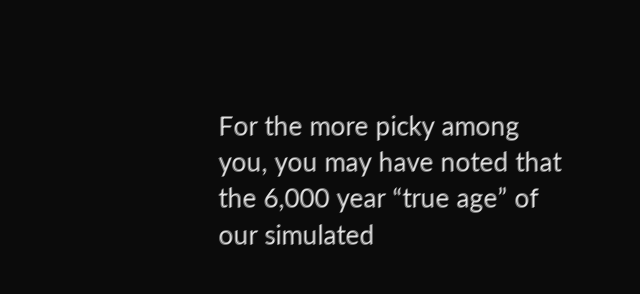For the more picky among you, you may have noted that the 6,000 year “true age” of our simulated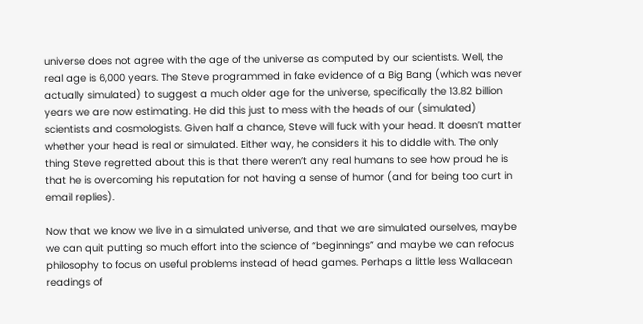universe does not agree with the age of the universe as computed by our scientists. Well, the real age is 6,000 years. The Steve programmed in fake evidence of a Big Bang (which was never actually simulated) to suggest a much older age for the universe, specifically the 13.82 billion years we are now estimating. He did this just to mess with the heads of our (simulated) scientists and cosmologists. Given half a chance, Steve will fuck with your head. It doesn’t matter whether your head is real or simulated. Either way, he considers it his to diddle with. The only thing Steve regretted about this is that there weren’t any real humans to see how proud he is that he is overcoming his reputation for not having a sense of humor (and for being too curt in email replies).

Now that we know we live in a simulated universe, and that we are simulated ourselves, maybe we can quit putting so much effort into the science of “beginnings” and maybe we can refocus philosophy to focus on useful problems instead of head games. Perhaps a little less Wallacean readings of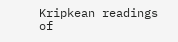Kripkean readings of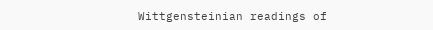Wittgensteinian readings of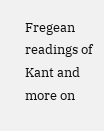Fregean readings of Kant and more on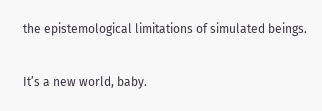the epistemological limitations of simulated beings.

It’s a new world, baby.